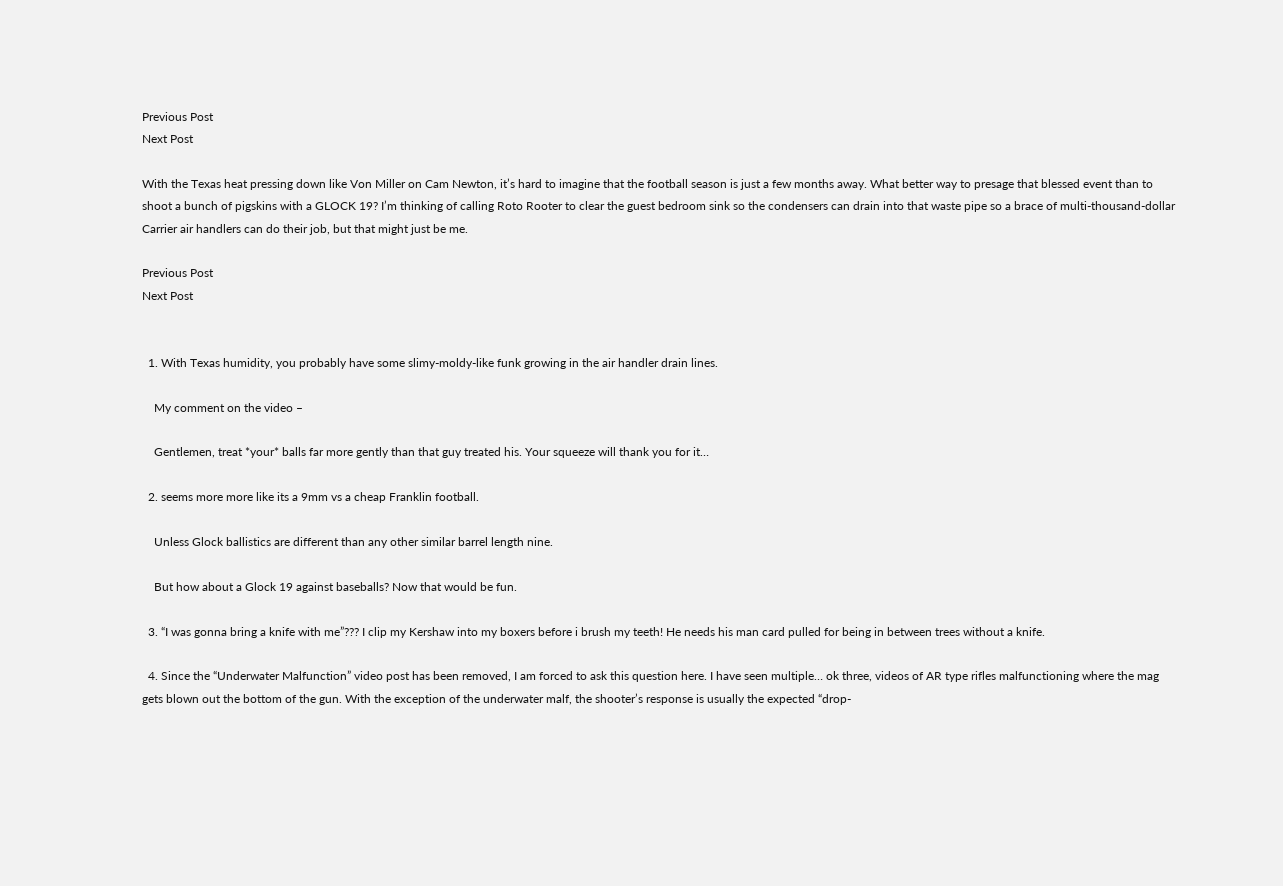Previous Post
Next Post

With the Texas heat pressing down like Von Miller on Cam Newton, it’s hard to imagine that the football season is just a few months away. What better way to presage that blessed event than to shoot a bunch of pigskins with a GLOCK 19? I’m thinking of calling Roto Rooter to clear the guest bedroom sink so the condensers can drain into that waste pipe so a brace of multi-thousand-dollar Carrier air handlers can do their job, but that might just be me.

Previous Post
Next Post


  1. With Texas humidity, you probably have some slimy-moldy-like funk growing in the air handler drain lines.

    My comment on the video –

    Gentlemen, treat *your* balls far more gently than that guy treated his. Your squeeze will thank you for it…

  2. seems more more like its a 9mm vs a cheap Franklin football.

    Unless Glock ballistics are different than any other similar barrel length nine.

    But how about a Glock 19 against baseballs? Now that would be fun.

  3. “I was gonna bring a knife with me”??? I clip my Kershaw into my boxers before i brush my teeth! He needs his man card pulled for being in between trees without a knife.

  4. Since the “Underwater Malfunction” video post has been removed, I am forced to ask this question here. I have seen multiple… ok three, videos of AR type rifles malfunctioning where the mag gets blown out the bottom of the gun. With the exception of the underwater malf, the shooter’s response is usually the expected “drop-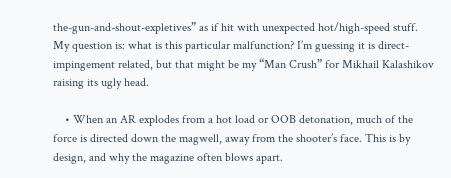the-gun-and-shout-expletives” as if hit with unexpected hot/high-speed stuff. My question is: what is this particular malfunction? I’m guessing it is direct-impingement related, but that might be my “Man Crush” for Mikhail Kalashikov raising its ugly head.

    • When an AR explodes from a hot load or OOB detonation, much of the force is directed down the magwell, away from the shooter’s face. This is by design, and why the magazine often blows apart.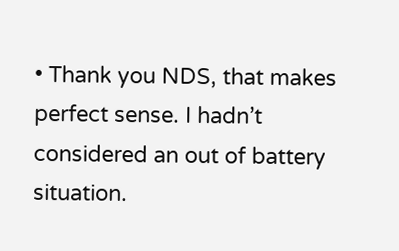• Thank you NDS, that makes perfect sense. I hadn’t considered an out of battery situation.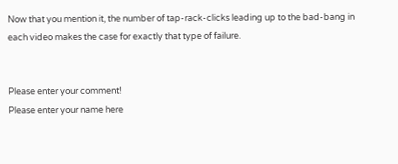Now that you mention it, the number of tap-rack-clicks leading up to the bad-bang in each video makes the case for exactly that type of failure.


Please enter your comment!
Please enter your name here